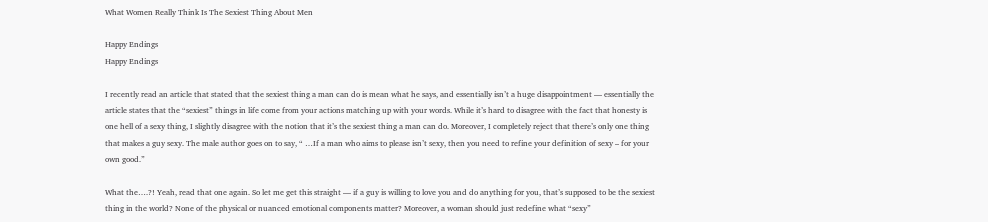What Women Really Think Is The Sexiest Thing About Men

Happy Endings
Happy Endings

I recently read an article that stated that the sexiest thing a man can do is mean what he says, and essentially isn’t a huge disappointment — essentially the article states that the “sexiest” things in life come from your actions matching up with your words. While it’s hard to disagree with the fact that honesty is one hell of a sexy thing, I slightly disagree with the notion that it’s the sexiest thing a man can do. Moreover, I completely reject that there’s only one thing that makes a guy sexy. The male author goes on to say, “ …If a man who aims to please isn’t sexy, then you need to refine your definition of sexy – for your own good.”

What the….?! Yeah, read that one again. So let me get this straight — if a guy is willing to love you and do anything for you, that’s supposed to be the sexiest thing in the world? None of the physical or nuanced emotional components matter? Moreover, a woman should just redefine what “sexy”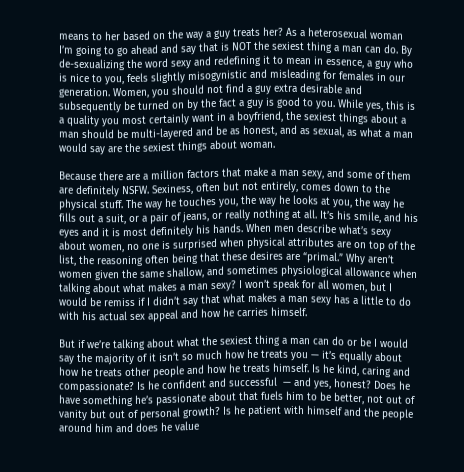means to her based on the way a guy treats her? As a heterosexual woman I’m going to go ahead and say that is NOT the sexiest thing a man can do. By de-sexualizing the word sexy and redefining it to mean in essence, a guy who is nice to you, feels slightly misogynistic and misleading for females in our generation. Women, you should not find a guy extra desirable and subsequently be turned on by the fact a guy is good to you. While yes, this is a quality you most certainly want in a boyfriend, the sexiest things about a man should be multi-layered and be as honest, and as sexual, as what a man would say are the sexiest things about woman.

Because there are a million factors that make a man sexy, and some of them are definitely NSFW. Sexiness, often but not entirely, comes down to the physical stuff. The way he touches you, the way he looks at you, the way he fills out a suit, or a pair of jeans, or really nothing at all. It’s his smile, and his eyes and it is most definitely his hands. When men describe what’s sexy about women, no one is surprised when physical attributes are on top of the list, the reasoning often being that these desires are “primal.” Why aren’t women given the same shallow, and sometimes physiological allowance when talking about what makes a man sexy? I won’t speak for all women, but I would be remiss if I didn’t say that what makes a man sexy has a little to do with his actual sex appeal and how he carries himself.

But if we’re talking about what the sexiest thing a man can do or be I would say the majority of it isn’t so much how he treats you — it’s equally about how he treats other people and how he treats himself. Is he kind, caring and compassionate? Is he confident and successful  — and yes, honest? Does he have something he’s passionate about that fuels him to be better, not out of vanity but out of personal growth? Is he patient with himself and the people around him and does he value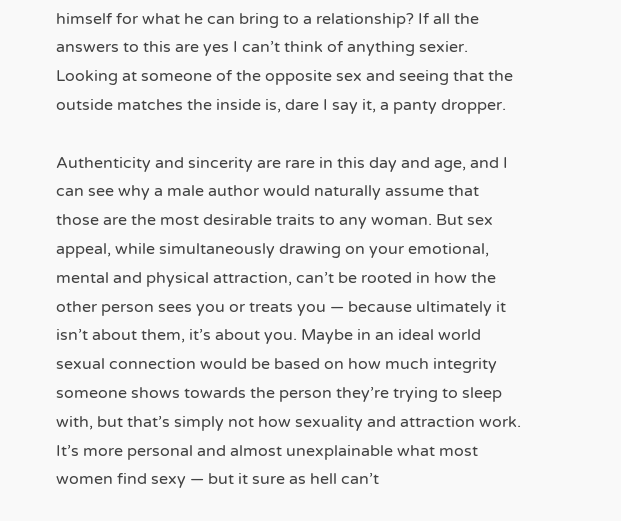himself for what he can bring to a relationship? If all the answers to this are yes I can’t think of anything sexier. Looking at someone of the opposite sex and seeing that the outside matches the inside is, dare I say it, a panty dropper.

Authenticity and sincerity are rare in this day and age, and I can see why a male author would naturally assume that those are the most desirable traits to any woman. But sex appeal, while simultaneously drawing on your emotional, mental and physical attraction, can’t be rooted in how the other person sees you or treats you — because ultimately it isn’t about them, it’s about you. Maybe in an ideal world sexual connection would be based on how much integrity someone shows towards the person they’re trying to sleep with, but that’s simply not how sexuality and attraction work. It’s more personal and almost unexplainable what most women find sexy — but it sure as hell can’t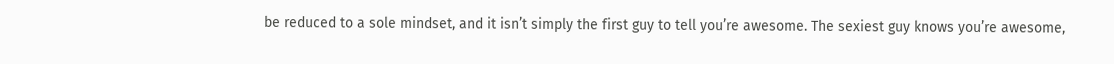be reduced to a sole mindset, and it isn’t simply the first guy to tell you’re awesome. The sexiest guy knows you’re awesome,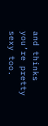and thinks you’re pretty sexy too.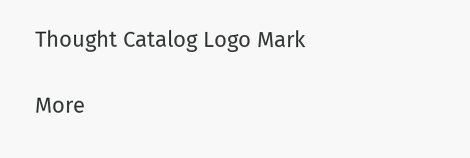Thought Catalog Logo Mark

More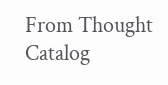From Thought Catalog